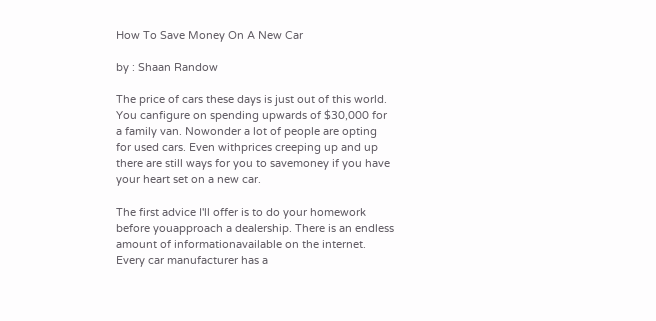How To Save Money On A New Car

by : Shaan Randow

The price of cars these days is just out of this world. You canfigure on spending upwards of $30,000 for a family van. Nowonder a lot of people are opting for used cars. Even withprices creeping up and up there are still ways for you to savemoney if you have your heart set on a new car.

The first advice I'll offer is to do your homework before youapproach a dealership. There is an endless amount of informationavailable on the internet. Every car manufacturer has a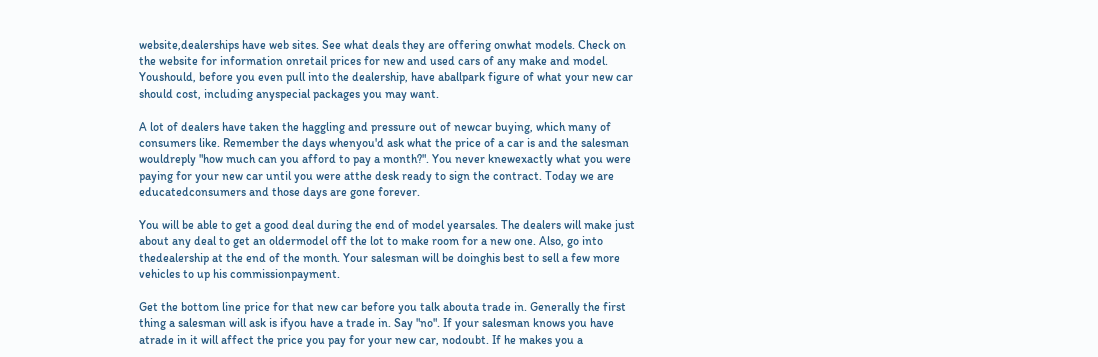website,dealerships have web sites. See what deals they are offering onwhat models. Check on the website for information onretail prices for new and used cars of any make and model. Youshould, before you even pull into the dealership, have aballpark figure of what your new car should cost, including anyspecial packages you may want.

A lot of dealers have taken the haggling and pressure out of newcar buying, which many of consumers like. Remember the days whenyou'd ask what the price of a car is and the salesman wouldreply "how much can you afford to pay a month?". You never knewexactly what you were paying for your new car until you were atthe desk ready to sign the contract. Today we are educatedconsumers and those days are gone forever.

You will be able to get a good deal during the end of model yearsales. The dealers will make just about any deal to get an oldermodel off the lot to make room for a new one. Also, go into thedealership at the end of the month. Your salesman will be doinghis best to sell a few more vehicles to up his commissionpayment.

Get the bottom line price for that new car before you talk abouta trade in. Generally the first thing a salesman will ask is ifyou have a trade in. Say "no". If your salesman knows you have atrade in it will affect the price you pay for your new car, nodoubt. If he makes you a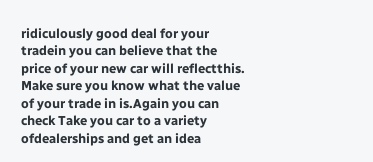ridiculously good deal for your tradein you can believe that the price of your new car will reflectthis. Make sure you know what the value of your trade in is.Again you can check Take you car to a variety ofdealerships and get an idea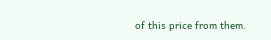of this price from them.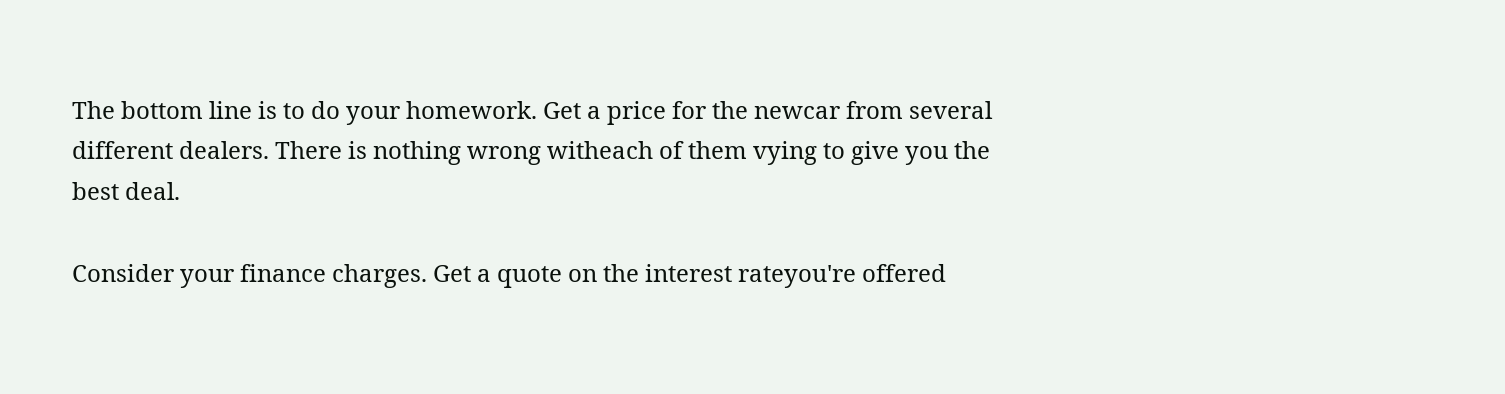The bottom line is to do your homework. Get a price for the newcar from several different dealers. There is nothing wrong witheach of them vying to give you the best deal.

Consider your finance charges. Get a quote on the interest rateyou're offered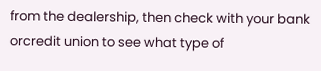from the dealership, then check with your bank orcredit union to see what type of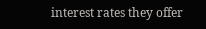interest rates they offer